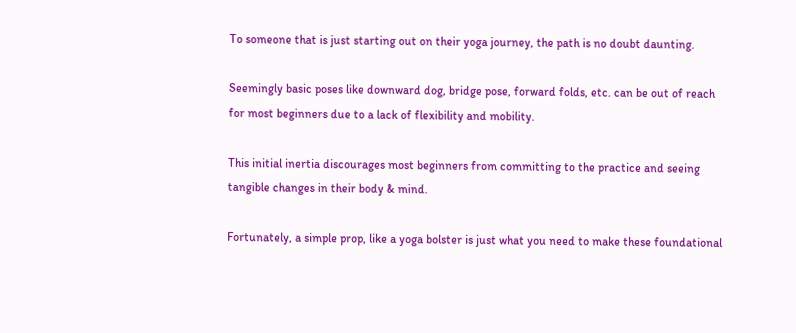To someone that is just starting out on their yoga journey, the path is no doubt daunting.

Seemingly basic poses like downward dog, bridge pose, forward folds, etc. can be out of reach for most beginners due to a lack of flexibility and mobility.

This initial inertia discourages most beginners from committing to the practice and seeing tangible changes in their body & mind.

Fortunately, a simple prop, like a yoga bolster is just what you need to make these foundational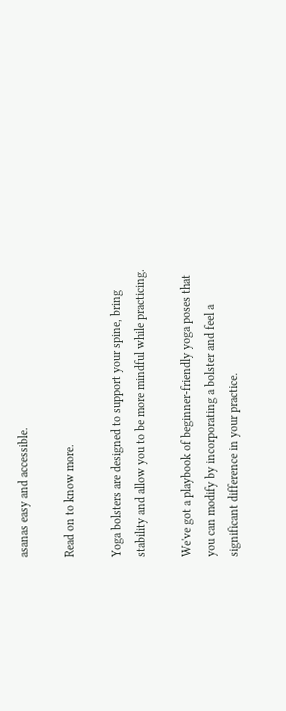asanas easy and accessible.

Read on to know more.

Yoga bolsters are designed to support your spine, bring stability and allow you to be more mindful while practicing.

We've got a playbook of beginner-friendly yoga poses that you can modify by incorporating a bolster and feel a significant difference in your practice.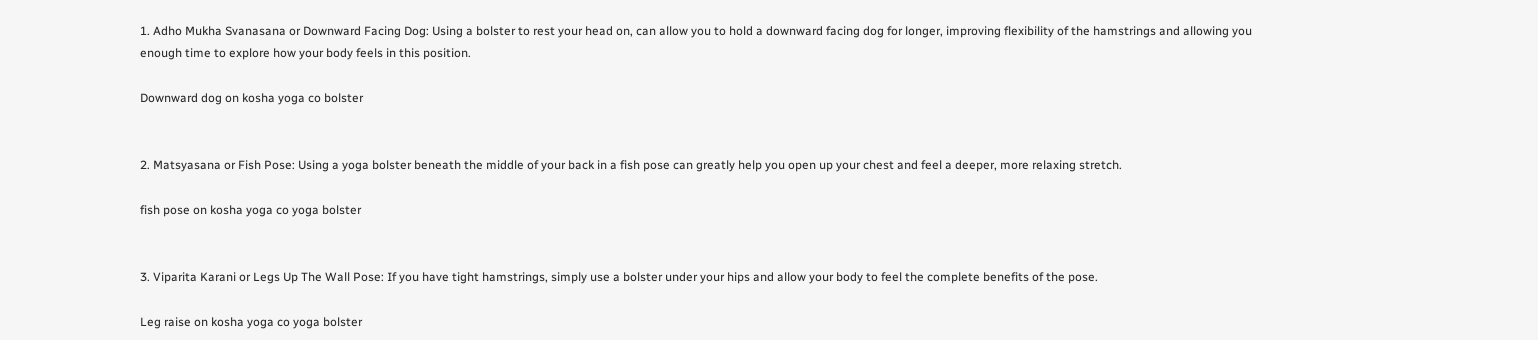1. Adho Mukha Svanasana or Downward Facing Dog: Using a bolster to rest your head on, can allow you to hold a downward facing dog for longer, improving flexibility of the hamstrings and allowing you enough time to explore how your body feels in this position.

Downward dog on kosha yoga co bolster


2. Matsyasana or Fish Pose: Using a yoga bolster beneath the middle of your back in a fish pose can greatly help you open up your chest and feel a deeper, more relaxing stretch.

fish pose on kosha yoga co yoga bolster


3. Viparita Karani or Legs Up The Wall Pose: If you have tight hamstrings, simply use a bolster under your hips and allow your body to feel the complete benefits of the pose.

Leg raise on kosha yoga co yoga bolster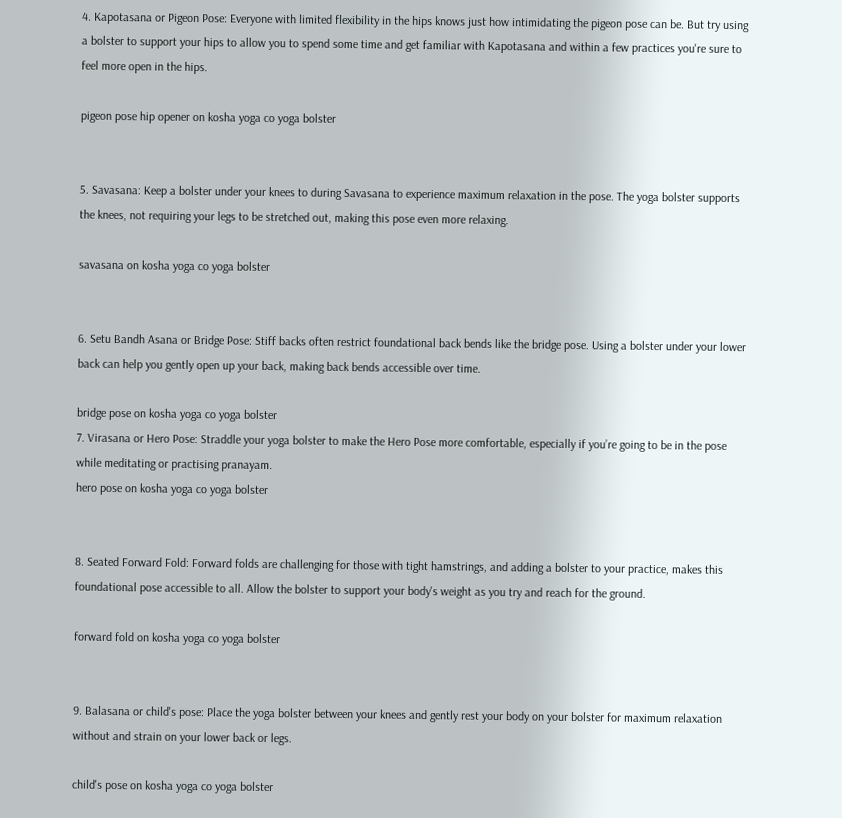4. Kapotasana or Pigeon Pose: Everyone with limited flexibility in the hips knows just how intimidating the pigeon pose can be. But try using a bolster to support your hips to allow you to spend some time and get familiar with Kapotasana and within a few practices you're sure to feel more open in the hips.

pigeon pose hip opener on kosha yoga co yoga bolster


5. Savasana: Keep a bolster under your knees to during Savasana to experience maximum relaxation in the pose. The yoga bolster supports the knees, not requiring your legs to be stretched out, making this pose even more relaxing.

savasana on kosha yoga co yoga bolster


6. Setu Bandh Asana or Bridge Pose: Stiff backs often restrict foundational back bends like the bridge pose. Using a bolster under your lower back can help you gently open up your back, making back bends accessible over time.

bridge pose on kosha yoga co yoga bolster
7. Virasana or Hero Pose: Straddle your yoga bolster to make the Hero Pose more comfortable, especially if you’re going to be in the pose while meditating or practising pranayam.
hero pose on kosha yoga co yoga bolster


8. Seated Forward Fold: Forward folds are challenging for those with tight hamstrings, and adding a bolster to your practice, makes this foundational pose accessible to all. Allow the bolster to support your body's weight as you try and reach for the ground.

forward fold on kosha yoga co yoga bolster


9. Balasana or child's pose: Place the yoga bolster between your knees and gently rest your body on your bolster for maximum relaxation without and strain on your lower back or legs.

child's pose on kosha yoga co yoga bolster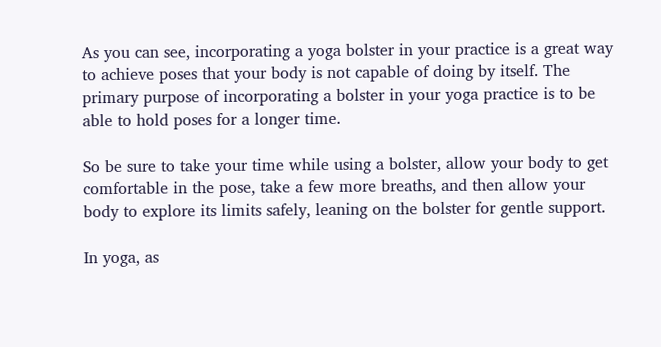As you can see, incorporating a yoga bolster in your practice is a great way to achieve poses that your body is not capable of doing by itself. The primary purpose of incorporating a bolster in your yoga practice is to be able to hold poses for a longer time.

So be sure to take your time while using a bolster, allow your body to get comfortable in the pose, take a few more breaths, and then allow your body to explore its limits safely, leaning on the bolster for gentle support.

In yoga, as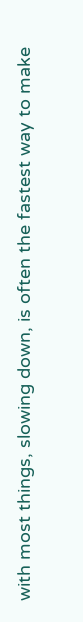with most things, slowing down, is often the fastest way to make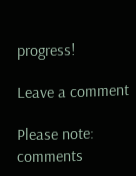progress!

Leave a comment

Please note: comments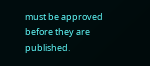must be approved before they are published.